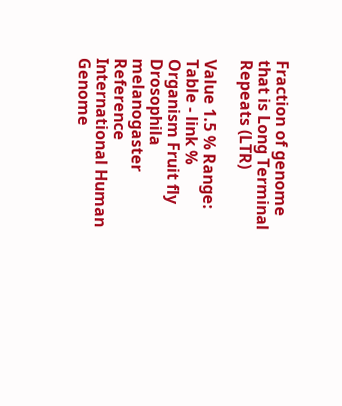Fraction of genome that is Long Terminal Repeats (LTR)

Value 1.5 % Range: Table - link %
Organism Fruit fly Drosophila melanogaster
Reference International Human Genome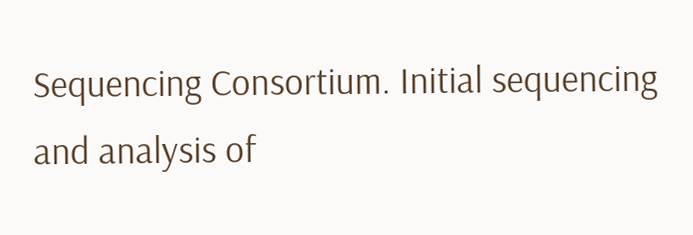Sequencing Consortium. Initial sequencing and analysis of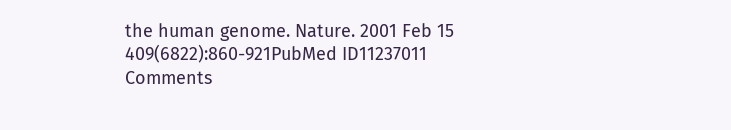the human genome. Nature. 2001 Feb 15 409(6822):860-921PubMed ID11237011
Comments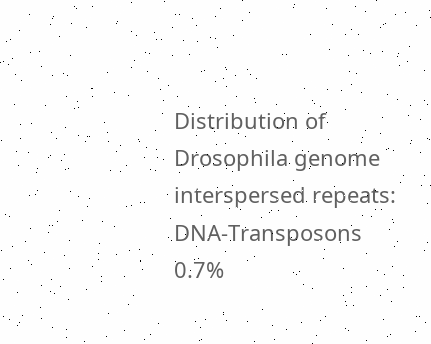Distribution of Drosophila genome interspersed repeats: DNA-Transposons 0.7%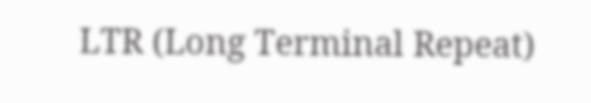LTR (Long Terminal Repeat)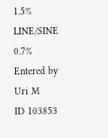1.5% LINE/SINE 0.7%
Entered by Uri M
ID 103853